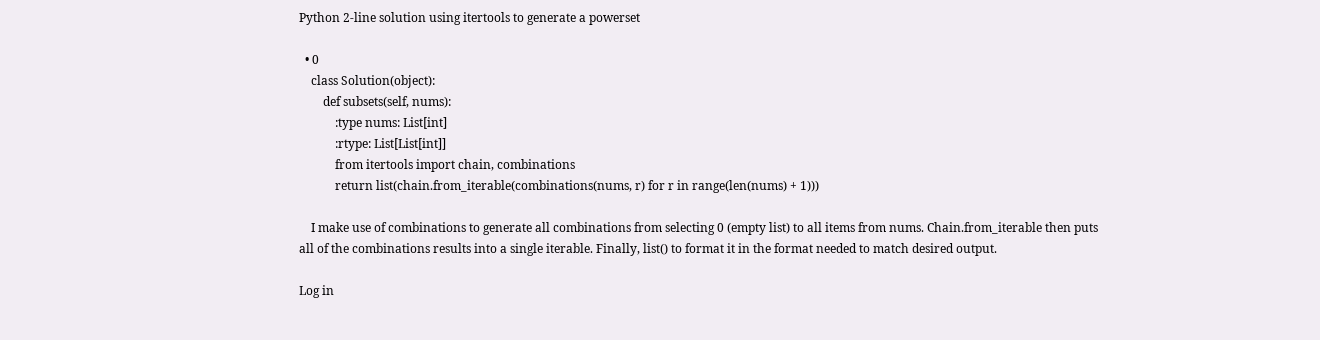Python 2-line solution using itertools to generate a powerset

  • 0
    class Solution(object):
        def subsets(self, nums):
            :type nums: List[int]
            :rtype: List[List[int]]
            from itertools import chain, combinations
            return list(chain.from_iterable(combinations(nums, r) for r in range(len(nums) + 1)))

    I make use of combinations to generate all combinations from selecting 0 (empty list) to all items from nums. Chain.from_iterable then puts all of the combinations results into a single iterable. Finally, list() to format it in the format needed to match desired output.

Log in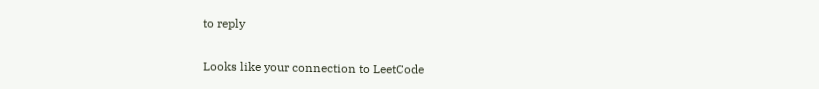to reply

Looks like your connection to LeetCode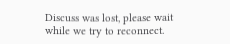Discuss was lost, please wait while we try to reconnect.